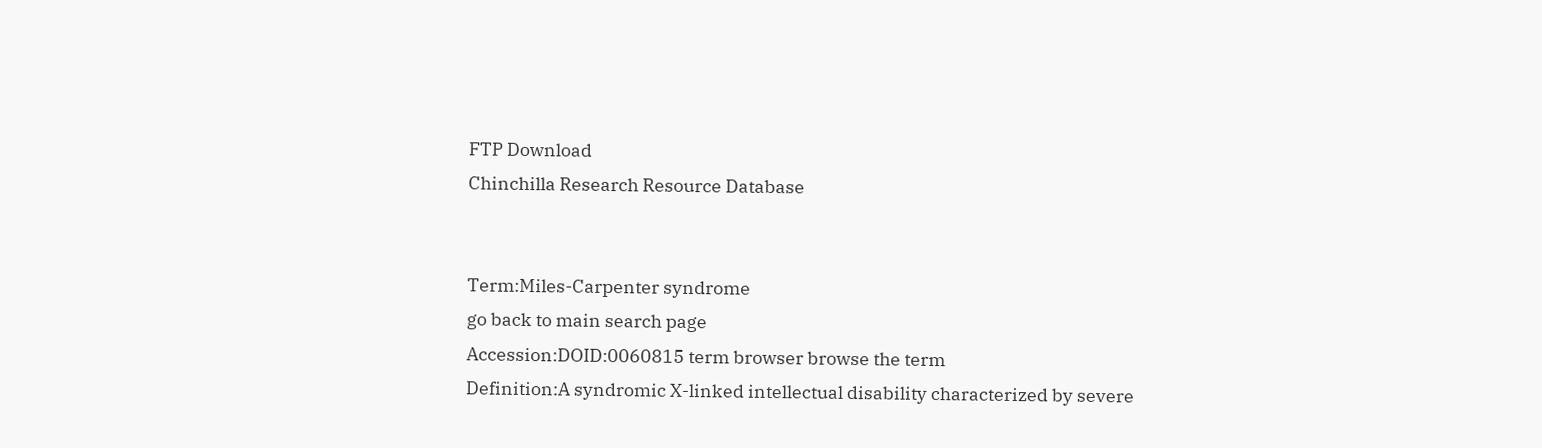FTP Download
Chinchilla Research Resource Database


Term:Miles-Carpenter syndrome
go back to main search page
Accession:DOID:0060815 term browser browse the term
Definition:A syndromic X-linked intellectual disability characterized by severe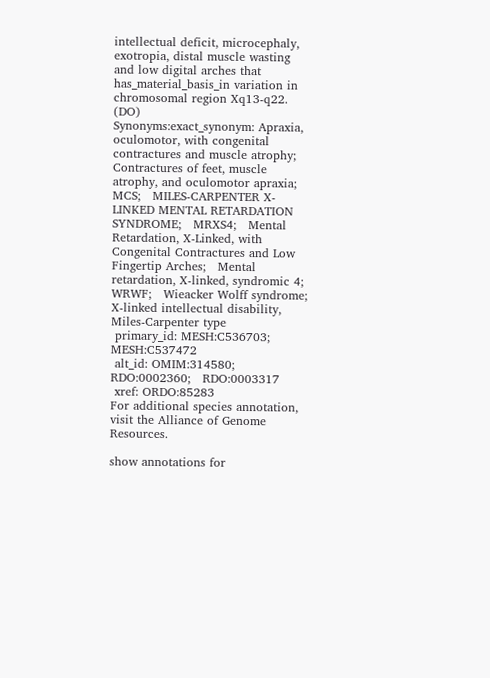intellectual deficit, microcephaly, exotropia, distal muscle wasting and low digital arches that has_material_basis_in variation in chromosomal region Xq13-q22. (DO)
Synonyms:exact_synonym: Apraxia, oculomotor, with congenital contractures and muscle atrophy;   Contractures of feet, muscle atrophy, and oculomotor apraxia;   MCS;   MILES-CARPENTER X-LINKED MENTAL RETARDATION SYNDROME;   MRXS4;   Mental Retardation, X-Linked, with Congenital Contractures and Low Fingertip Arches;   Mental retardation, X-linked, syndromic 4;   WRWF;   Wieacker Wolff syndrome;   X-linked intellectual disability, Miles-Carpenter type
 primary_id: MESH:C536703;   MESH:C537472
 alt_id: OMIM:314580;   RDO:0002360;   RDO:0003317
 xref: ORDO:85283
For additional species annotation, visit the Alliance of Genome Resources.

show annotations for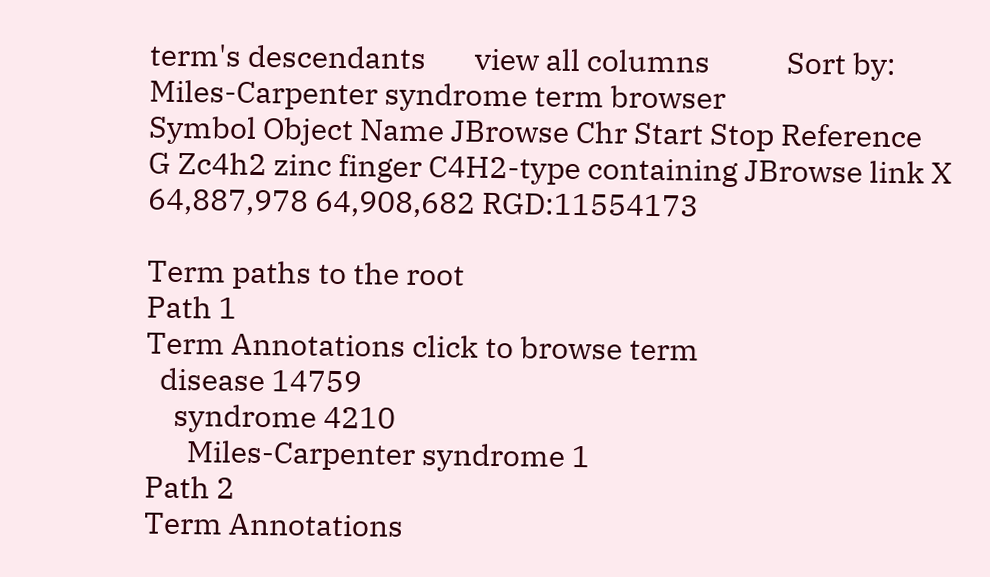term's descendants       view all columns           Sort by:
Miles-Carpenter syndrome term browser
Symbol Object Name JBrowse Chr Start Stop Reference
G Zc4h2 zinc finger C4H2-type containing JBrowse link X 64,887,978 64,908,682 RGD:11554173

Term paths to the root
Path 1
Term Annotations click to browse term
  disease 14759
    syndrome 4210
      Miles-Carpenter syndrome 1
Path 2
Term Annotations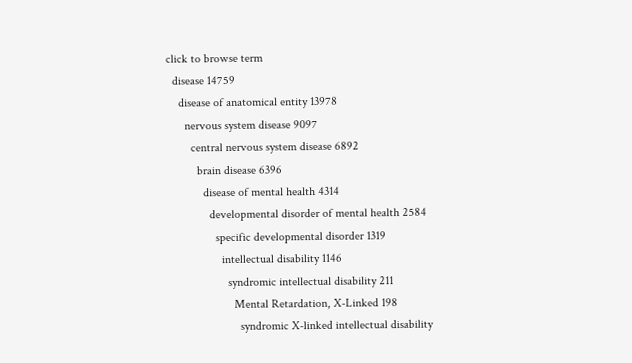click to browse term
  disease 14759
    disease of anatomical entity 13978
      nervous system disease 9097
        central nervous system disease 6892
          brain disease 6396
            disease of mental health 4314
              developmental disorder of mental health 2584
                specific developmental disorder 1319
                  intellectual disability 1146
                    syndromic intellectual disability 211
                      Mental Retardation, X-Linked 198
                        syndromic X-linked intellectual disability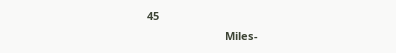45
                          Miles-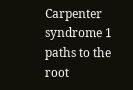Carpenter syndrome 1
paths to the root